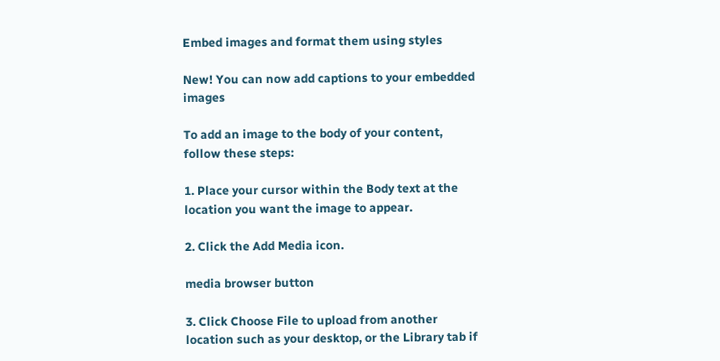Embed images and format them using styles

New! You can now add captions to your embedded images

To add an image to the body of your content, follow these steps:

1. Place your cursor within the Body text at the location you want the image to appear.

2. Click the Add Media icon.

media browser button

3. Click Choose File to upload from another location such as your desktop, or the Library tab if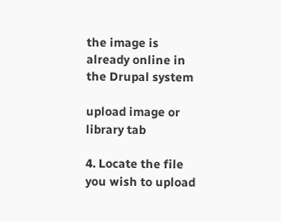the image is already online in the Drupal system

upload image or library tab

4. Locate the file you wish to upload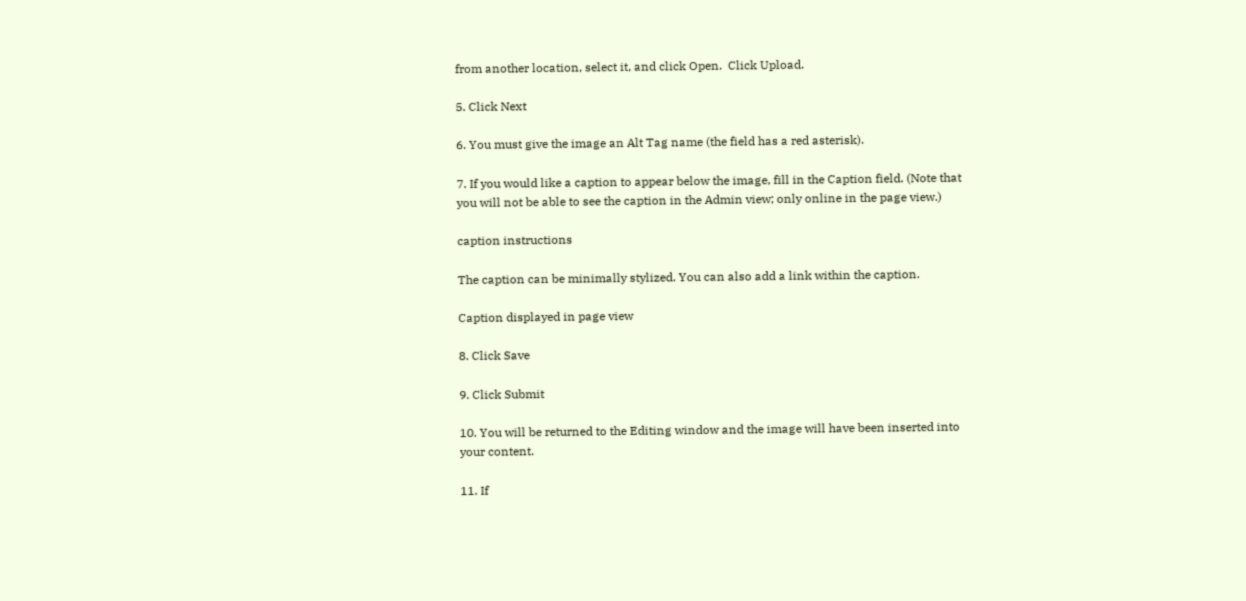from another location, select it, and click Open.  Click Upload.

5. Click Next

6. You must give the image an Alt Tag name (the field has a red asterisk).

7. If you would like a caption to appear below the image, fill in the Caption field. (Note that you will not be able to see the caption in the Admin view; only online in the page view.)

caption instructions

The caption can be minimally stylized. You can also add a link within the caption.

Caption displayed in page view

8. Click Save

9. Click Submit

10. You will be returned to the Editing window and the image will have been inserted into your content.

11. If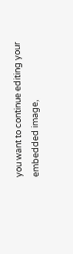you want to continue editing your embedded image,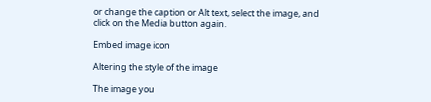or change the caption or Alt text, select the image, and click on the Media button again.

Embed image icon

Altering the style of the image

The image you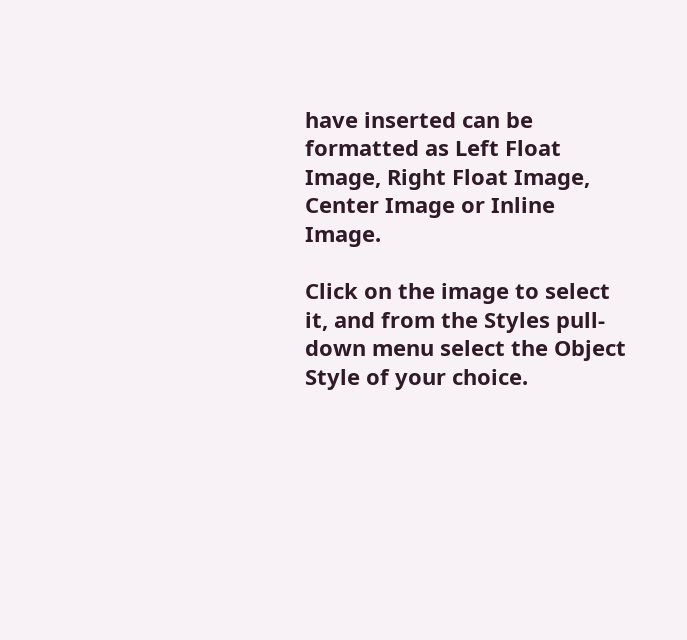have inserted can be formatted as Left Float Image, Right Float Image, Center Image or Inline Image.

Click on the image to select it, and from the Styles pull-down menu select the Object Style of your choice.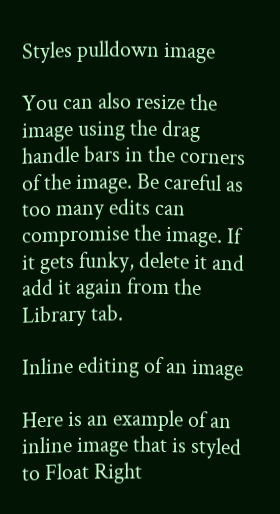Styles pulldown image

You can also resize the image using the drag handle bars in the corners of the image. Be careful as too many edits can compromise the image. If it gets funky, delete it and add it again from the Library tab.

Inline editing of an image

Here is an example of an inline image that is styled to Float Right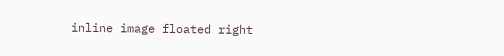inline image floated right